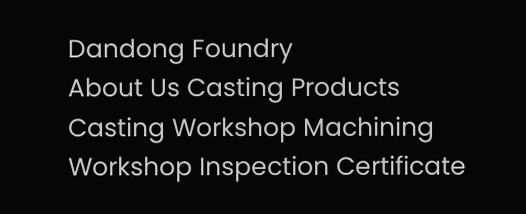Dandong Foundry
About Us Casting Products Casting Workshop Machining Workshop Inspection Certificate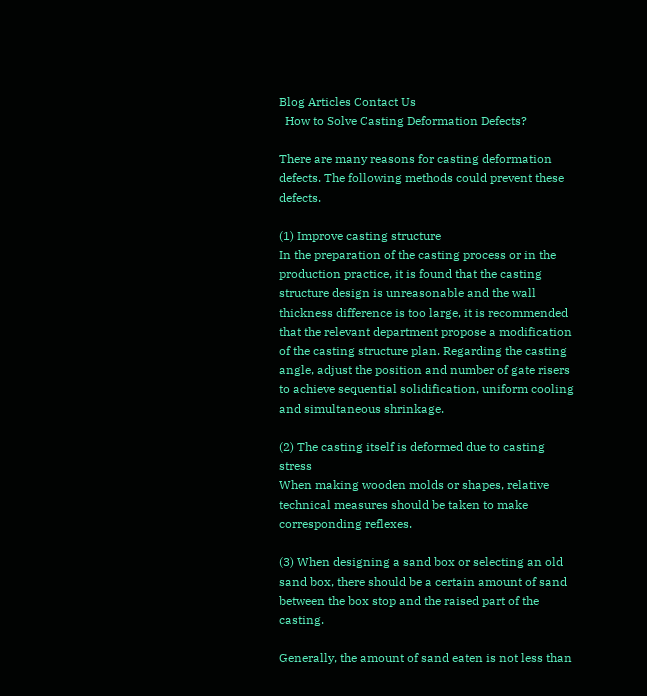Blog Articles Contact Us
  How to Solve Casting Deformation Defects?

There are many reasons for casting deformation defects. The following methods could prevent these defects.

(1) Improve casting structure
In the preparation of the casting process or in the production practice, it is found that the casting structure design is unreasonable and the wall thickness difference is too large, it is recommended that the relevant department propose a modification of the casting structure plan. Regarding the casting angle, adjust the position and number of gate risers to achieve sequential solidification, uniform cooling and simultaneous shrinkage.

(2) The casting itself is deformed due to casting stress
When making wooden molds or shapes, relative technical measures should be taken to make corresponding reflexes.

(3) When designing a sand box or selecting an old sand box, there should be a certain amount of sand between the box stop and the raised part of the casting.

Generally, the amount of sand eaten is not less than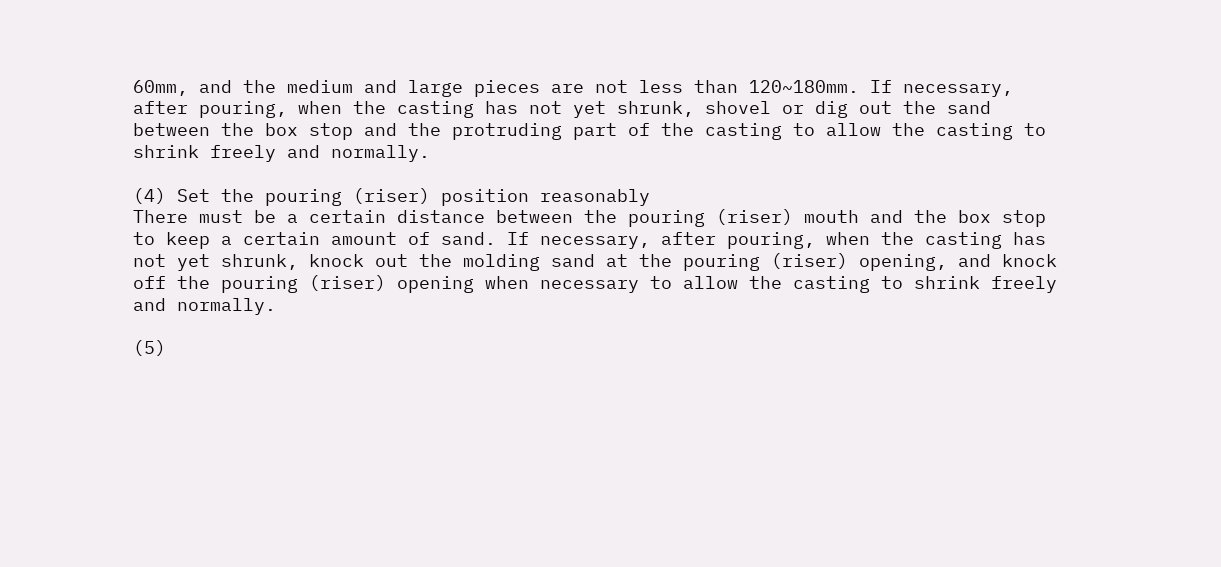60mm, and the medium and large pieces are not less than 120~180mm. If necessary, after pouring, when the casting has not yet shrunk, shovel or dig out the sand between the box stop and the protruding part of the casting to allow the casting to shrink freely and normally.

(4) Set the pouring (riser) position reasonably
There must be a certain distance between the pouring (riser) mouth and the box stop to keep a certain amount of sand. If necessary, after pouring, when the casting has not yet shrunk, knock out the molding sand at the pouring (riser) opening, and knock off the pouring (riser) opening when necessary to allow the casting to shrink freely and normally.

(5)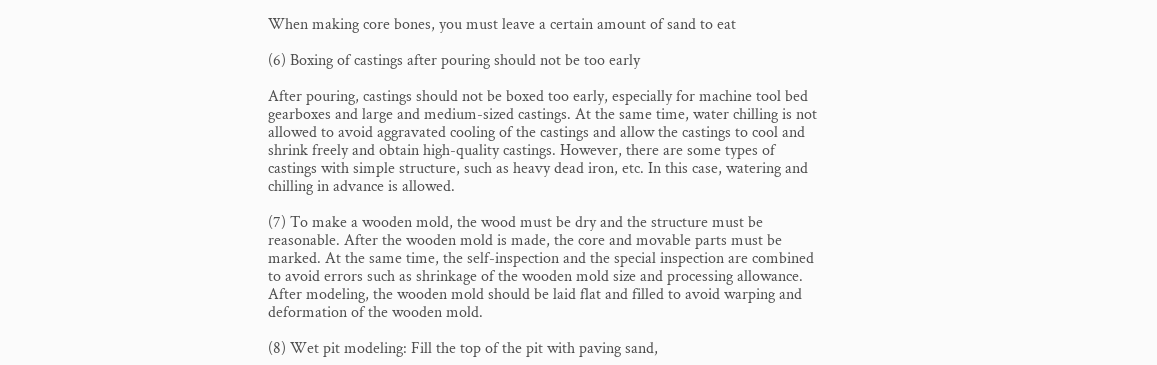When making core bones, you must leave a certain amount of sand to eat

(6) Boxing of castings after pouring should not be too early

After pouring, castings should not be boxed too early, especially for machine tool bed gearboxes and large and medium-sized castings. At the same time, water chilling is not allowed to avoid aggravated cooling of the castings and allow the castings to cool and shrink freely and obtain high-quality castings. However, there are some types of castings with simple structure, such as heavy dead iron, etc. In this case, watering and chilling in advance is allowed.

(7) To make a wooden mold, the wood must be dry and the structure must be reasonable. After the wooden mold is made, the core and movable parts must be marked. At the same time, the self-inspection and the special inspection are combined to avoid errors such as shrinkage of the wooden mold size and processing allowance. After modeling, the wooden mold should be laid flat and filled to avoid warping and deformation of the wooden mold.

(8) Wet pit modeling: Fill the top of the pit with paving sand,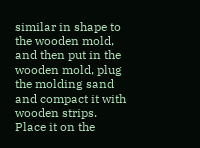similar in shape to the wooden mold, and then put in the wooden mold, plug the molding sand and compact it with wooden strips. Place it on the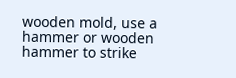wooden mold, use a hammer or wooden hammer to strike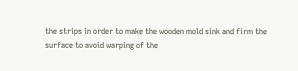the strips in order to make the wooden mold sink and firm the surface to avoid warping of the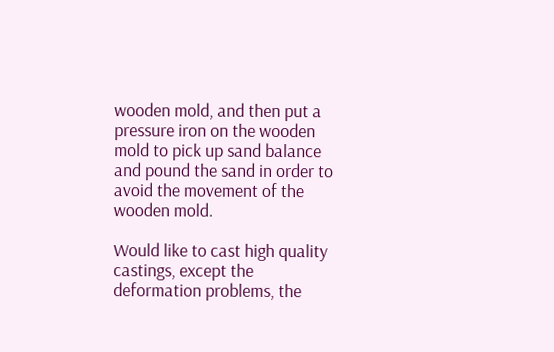wooden mold, and then put a pressure iron on the wooden mold to pick up sand balance and pound the sand in order to avoid the movement of the wooden mold.

Would like to cast high quality castings, except the deformation problems, the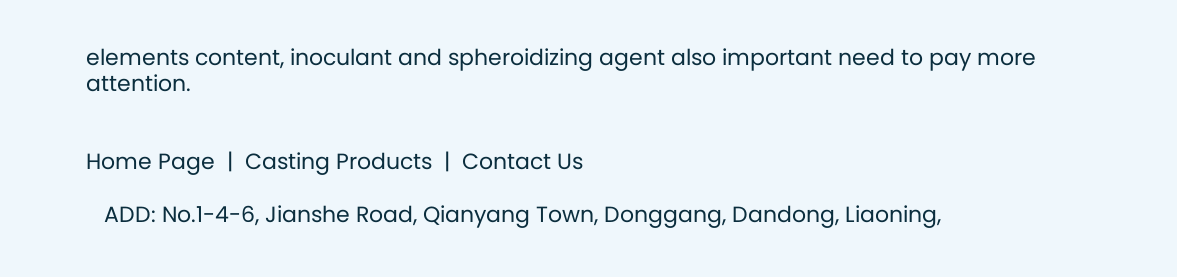elements content, inoculant and spheroidizing agent also important need to pay more attention.


Home Page  |  Casting Products  |  Contact Us

   ADD: No.1-4-6, Jianshe Road, Qianyang Town, Donggang, Dandong, Liaoning,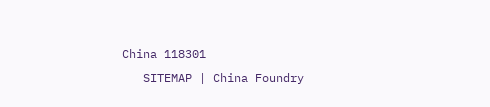China 118301
   SITEMAP | China Foundry